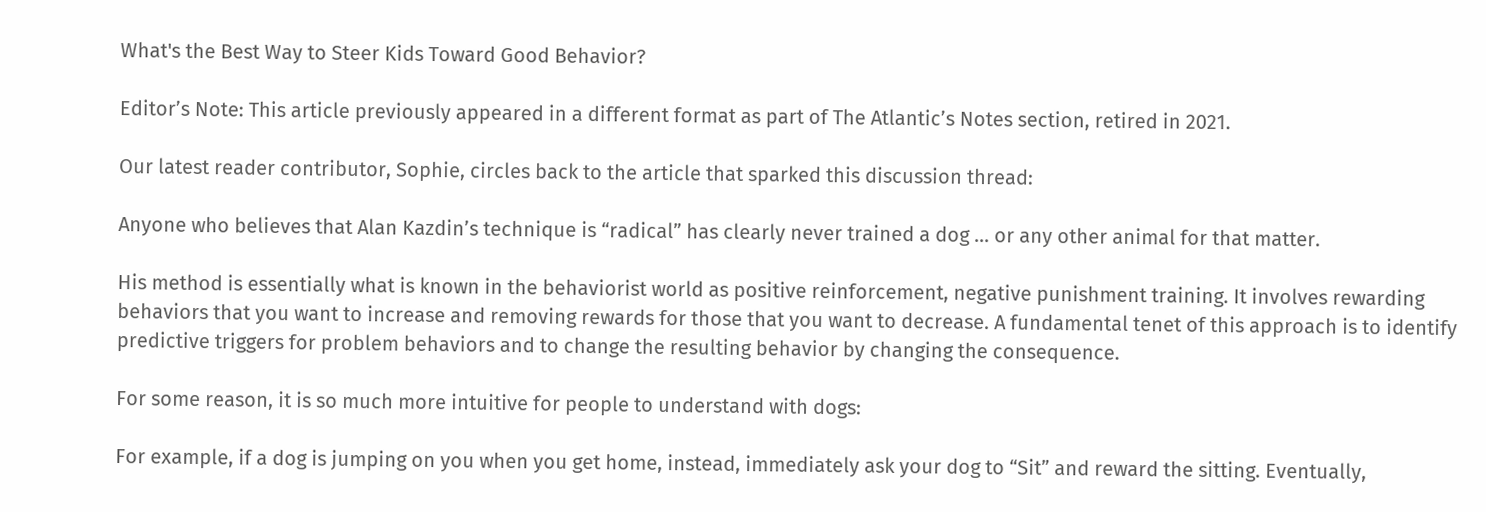What's the Best Way to Steer Kids Toward Good Behavior?

Editor’s Note: This article previously appeared in a different format as part of The Atlantic’s Notes section, retired in 2021.

Our latest reader contributor, Sophie, circles back to the article that sparked this discussion thread:

Anyone who believes that Alan Kazdin’s technique is “radical” has clearly never trained a dog ... or any other animal for that matter.

His method is essentially what is known in the behaviorist world as positive reinforcement, negative punishment training. It involves rewarding behaviors that you want to increase and removing rewards for those that you want to decrease. A fundamental tenet of this approach is to identify predictive triggers for problem behaviors and to change the resulting behavior by changing the consequence.

For some reason, it is so much more intuitive for people to understand with dogs:

For example, if a dog is jumping on you when you get home, instead, immediately ask your dog to “Sit” and reward the sitting. Eventually,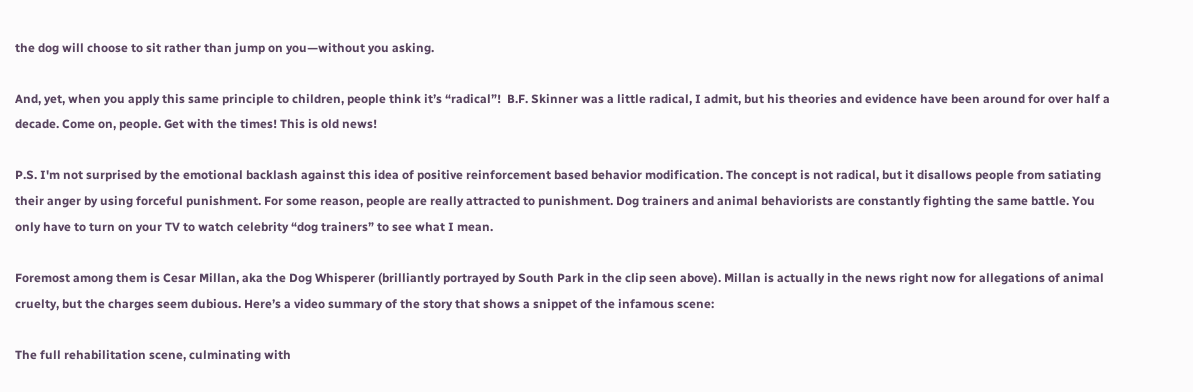the dog will choose to sit rather than jump on you—without you asking.

And, yet, when you apply this same principle to children, people think it’s “radical”!  B.F. Skinner was a little radical, I admit, but his theories and evidence have been around for over half a decade. Come on, people. Get with the times! This is old news!

P.S. I'm not surprised by the emotional backlash against this idea of positive reinforcement based behavior modification. The concept is not radical, but it disallows people from satiating their anger by using forceful punishment. For some reason, people are really attracted to punishment. Dog trainers and animal behaviorists are constantly fighting the same battle. You only have to turn on your TV to watch celebrity “dog trainers” to see what I mean.

Foremost among them is Cesar Millan, aka the Dog Whisperer (brilliantly portrayed by South Park in the clip seen above). Millan is actually in the news right now for allegations of animal cruelty, but the charges seem dubious. Here’s a video summary of the story that shows a snippet of the infamous scene:

The full rehabilitation scene, culminating with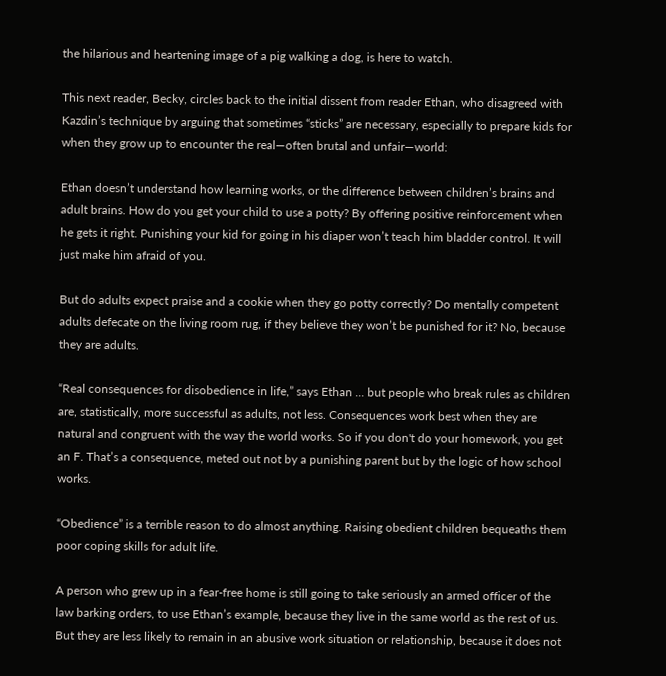the hilarious and heartening image of a pig walking a dog, is here to watch.

This next reader, Becky, circles back to the initial dissent from reader Ethan, who disagreed with Kazdin’s technique by arguing that sometimes “sticks” are necessary, especially to prepare kids for when they grow up to encounter the real—often brutal and unfair—world:

Ethan doesn’t understand how learning works, or the difference between children’s brains and adult brains. How do you get your child to use a potty? By offering positive reinforcement when he gets it right. Punishing your kid for going in his diaper won’t teach him bladder control. It will just make him afraid of you.

But do adults expect praise and a cookie when they go potty correctly? Do mentally competent adults defecate on the living room rug, if they believe they won’t be punished for it? No, because they are adults.

“Real consequences for disobedience in life,” says Ethan ... but people who break rules as children are, statistically, more successful as adults, not less. Consequences work best when they are natural and congruent with the way the world works. So if you don't do your homework, you get an F. That’s a consequence, meted out not by a punishing parent but by the logic of how school works.

“Obedience” is a terrible reason to do almost anything. Raising obedient children bequeaths them poor coping skills for adult life.

A person who grew up in a fear-free home is still going to take seriously an armed officer of the law barking orders, to use Ethan’s example, because they live in the same world as the rest of us. But they are less likely to remain in an abusive work situation or relationship, because it does not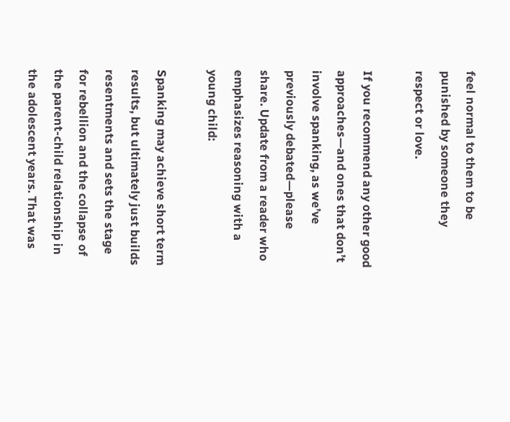feel normal to them to be punished by someone they respect or love.

If you recommend any other good approaches—and ones that don’t involve spanking, as we’ve previously debated—please share. Update from a reader who emphasizes reasoning with a young child:

Spanking may achieve short term results, but ultimately just builds resentments and sets the stage for rebellion and the collapse of the parent-child relationship in the adolescent years. That was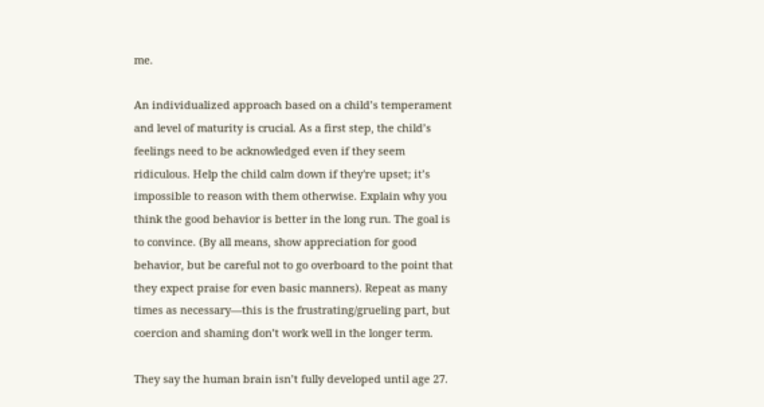me.

An individualized approach based on a child’s temperament and level of maturity is crucial. As a first step, the child’s feelings need to be acknowledged even if they seem ridiculous. Help the child calm down if they're upset; it’s impossible to reason with them otherwise. Explain why you think the good behavior is better in the long run. The goal is to convince. (By all means, show appreciation for good behavior, but be careful not to go overboard to the point that they expect praise for even basic manners). Repeat as many times as necessary—this is the frustrating/grueling part, but coercion and shaming don’t work well in the longer term.

They say the human brain isn’t fully developed until age 27.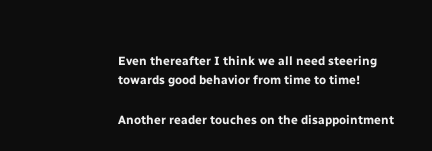Even thereafter I think we all need steering towards good behavior from time to time!

Another reader touches on the disappointment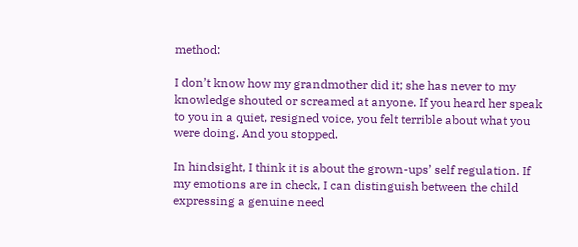method:

I don’t know how my grandmother did it; she has never to my knowledge shouted or screamed at anyone. If you heard her speak to you in a quiet, resigned voice, you felt terrible about what you were doing. And you stopped.

In hindsight, I think it is about the grown-ups’ self regulation. If my emotions are in check, I can distinguish between the child expressing a genuine need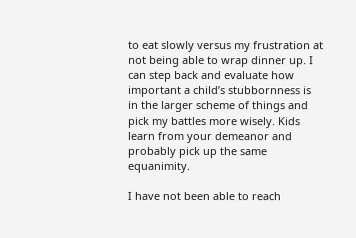to eat slowly versus my frustration at not being able to wrap dinner up. I can step back and evaluate how important a child’s stubbornness is in the larger scheme of things and pick my battles more wisely. Kids learn from your demeanor and probably pick up the same equanimity.

I have not been able to reach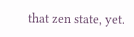that zen state, yet.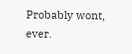Probably wont, ever.